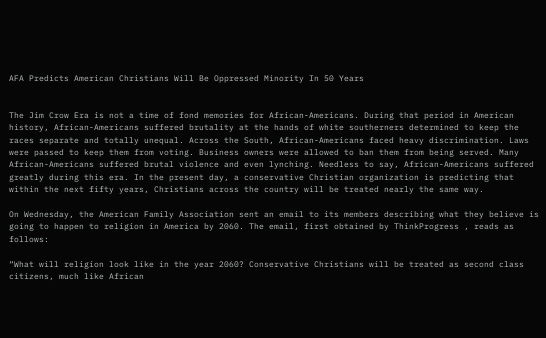AFA Predicts American Christians Will Be Oppressed Minority In 50 Years


The Jim Crow Era is not a time of fond memories for African-Americans. During that period in American history, African-Americans suffered brutality at the hands of white southerners determined to keep the races separate and totally unequal. Across the South, African-Americans faced heavy discrimination. Laws were passed to keep them from voting. Business owners were allowed to ban them from being served. Many African-Americans suffered brutal violence and even lynching. Needless to say, African-Americans suffered greatly during this era. In the present day, a conservative Christian organization is predicting that within the next fifty years, Christians across the country will be treated nearly the same way.

On Wednesday, the American Family Association sent an email to its members describing what they believe is going to happen to religion in America by 2060. The email, first obtained by ThinkProgress , reads as follows:

“What will religion look like in the year 2060? Conservative Christians will be treated as second class citizens, much like African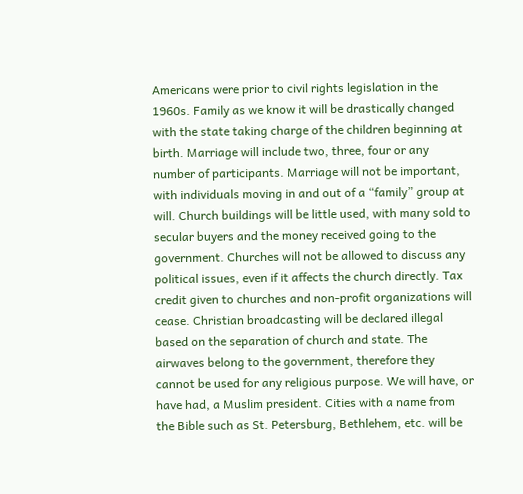Americans were prior to civil rights legislation in the 1960s. Family as we know it will be drastically changed with the state taking charge of the children beginning at birth. Marriage will include two, three, four or any number of participants. Marriage will not be important, with individuals moving in and out of a “family” group at will. Church buildings will be little used, with many sold to secular buyers and the money received going to the government. Churches will not be allowed to discuss any political issues, even if it affects the church directly. Tax credit given to churches and non-profit organizations will cease. Christian broadcasting will be declared illegal based on the separation of church and state. The airwaves belong to the government, therefore they cannot be used for any religious purpose. We will have, or have had, a Muslim president. Cities with a name from the Bible such as St. Petersburg, Bethlehem, etc. will be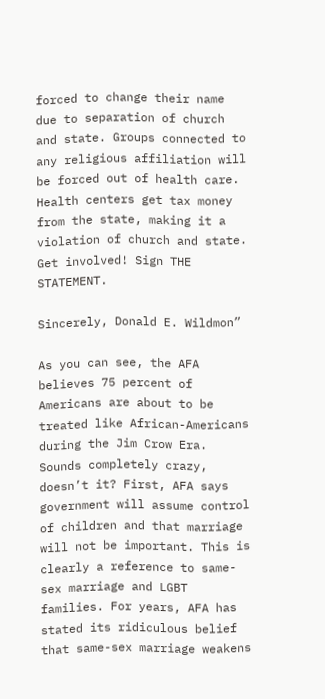forced to change their name due to separation of church and state. Groups connected to any religious affiliation will be forced out of health care. Health centers get tax money from the state, making it a violation of church and state. Get involved! Sign THE STATEMENT.

Sincerely, Donald E. Wildmon”

As you can see, the AFA believes 75 percent of Americans are about to be treated like African-Americans during the Jim Crow Era. Sounds completely crazy, doesn’t it? First, AFA says government will assume control of children and that marriage will not be important. This is clearly a reference to same-sex marriage and LGBT families. For years, AFA has stated its ridiculous belief that same-sex marriage weakens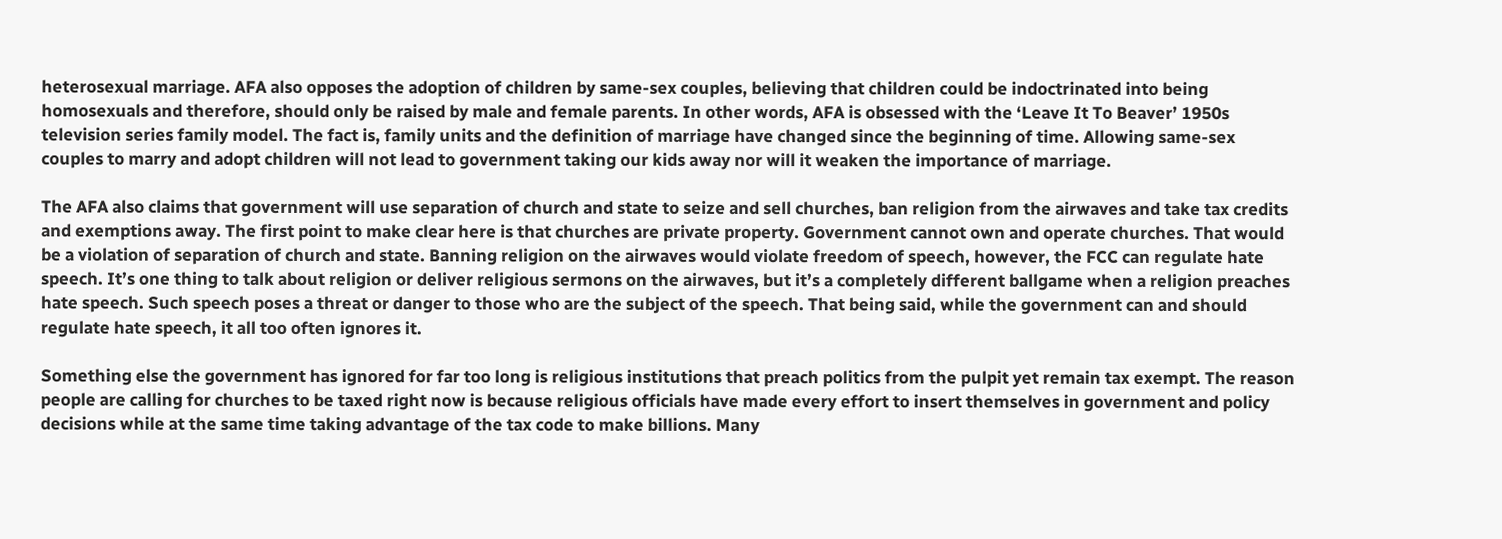heterosexual marriage. AFA also opposes the adoption of children by same-sex couples, believing that children could be indoctrinated into being homosexuals and therefore, should only be raised by male and female parents. In other words, AFA is obsessed with the ‘Leave It To Beaver’ 1950s television series family model. The fact is, family units and the definition of marriage have changed since the beginning of time. Allowing same-sex couples to marry and adopt children will not lead to government taking our kids away nor will it weaken the importance of marriage.

The AFA also claims that government will use separation of church and state to seize and sell churches, ban religion from the airwaves and take tax credits and exemptions away. The first point to make clear here is that churches are private property. Government cannot own and operate churches. That would be a violation of separation of church and state. Banning religion on the airwaves would violate freedom of speech, however, the FCC can regulate hate speech. It’s one thing to talk about religion or deliver religious sermons on the airwaves, but it’s a completely different ballgame when a religion preaches hate speech. Such speech poses a threat or danger to those who are the subject of the speech. That being said, while the government can and should regulate hate speech, it all too often ignores it.

Something else the government has ignored for far too long is religious institutions that preach politics from the pulpit yet remain tax exempt. The reason people are calling for churches to be taxed right now is because religious officials have made every effort to insert themselves in government and policy decisions while at the same time taking advantage of the tax code to make billions. Many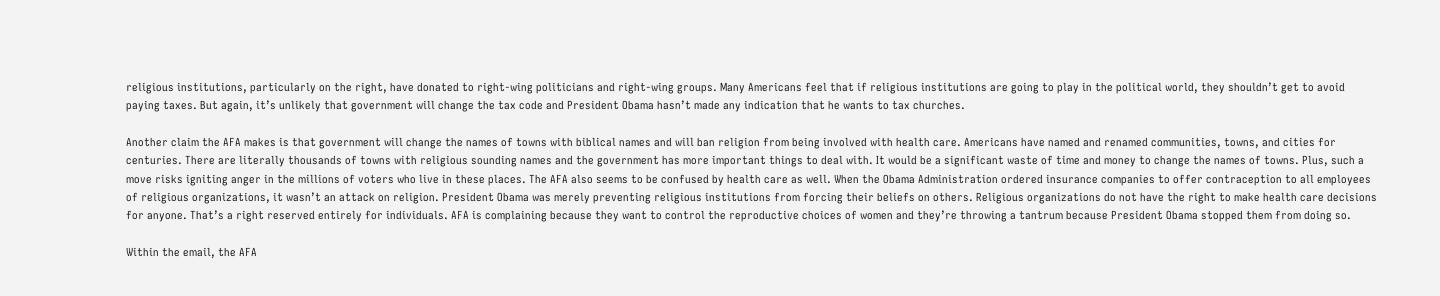religious institutions, particularly on the right, have donated to right-wing politicians and right-wing groups. Many Americans feel that if religious institutions are going to play in the political world, they shouldn’t get to avoid paying taxes. But again, it’s unlikely that government will change the tax code and President Obama hasn’t made any indication that he wants to tax churches.

Another claim the AFA makes is that government will change the names of towns with biblical names and will ban religion from being involved with health care. Americans have named and renamed communities, towns, and cities for centuries. There are literally thousands of towns with religious sounding names and the government has more important things to deal with. It would be a significant waste of time and money to change the names of towns. Plus, such a move risks igniting anger in the millions of voters who live in these places. The AFA also seems to be confused by health care as well. When the Obama Administration ordered insurance companies to offer contraception to all employees of religious organizations, it wasn’t an attack on religion. President Obama was merely preventing religious institutions from forcing their beliefs on others. Religious organizations do not have the right to make health care decisions for anyone. That’s a right reserved entirely for individuals. AFA is complaining because they want to control the reproductive choices of women and they’re throwing a tantrum because President Obama stopped them from doing so.

Within the email, the AFA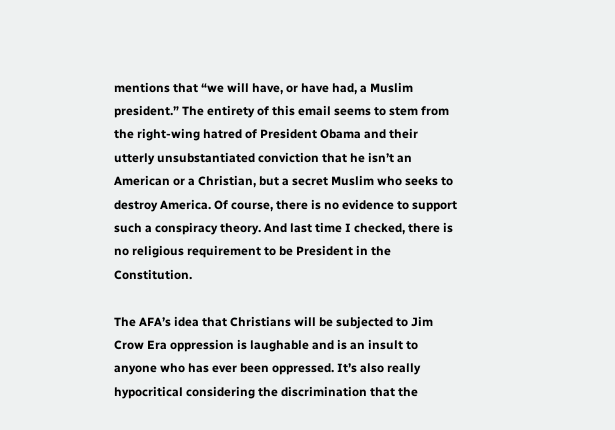mentions that “we will have, or have had, a Muslim president.” The entirety of this email seems to stem from the right-wing hatred of President Obama and their utterly unsubstantiated conviction that he isn’t an American or a Christian, but a secret Muslim who seeks to destroy America. Of course, there is no evidence to support such a conspiracy theory. And last time I checked, there is no religious requirement to be President in the Constitution.

The AFA’s idea that Christians will be subjected to Jim Crow Era oppression is laughable and is an insult to anyone who has ever been oppressed. It’s also really hypocritical considering the discrimination that the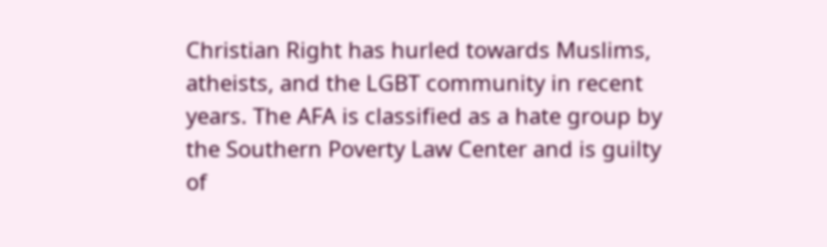Christian Right has hurled towards Muslims, atheists, and the LGBT community in recent years. The AFA is classified as a hate group by the Southern Poverty Law Center and is guilty of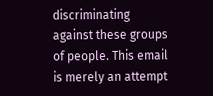discriminating against these groups of people. This email is merely an attempt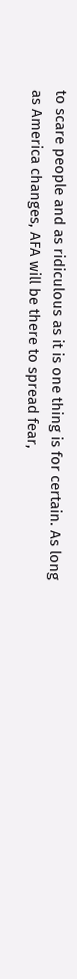to scare people and as ridiculous as it is one thing is for certain. As long as America changes, AFA will be there to spread fear,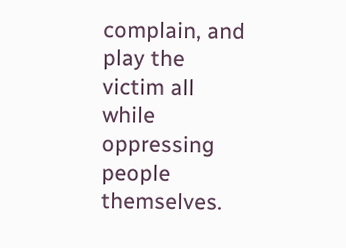complain, and play the victim all while oppressing people themselves.